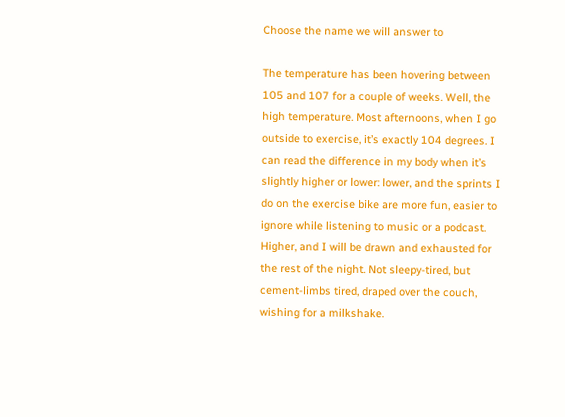Choose the name we will answer to

The temperature has been hovering between 105 and 107 for a couple of weeks. Well, the high temperature. Most afternoons, when I go outside to exercise, it’s exactly 104 degrees. I can read the difference in my body when it’s slightly higher or lower: lower, and the sprints I do on the exercise bike are more fun, easier to ignore while listening to music or a podcast. Higher, and I will be drawn and exhausted for the rest of the night. Not sleepy-tired, but cement-limbs tired, draped over the couch, wishing for a milkshake.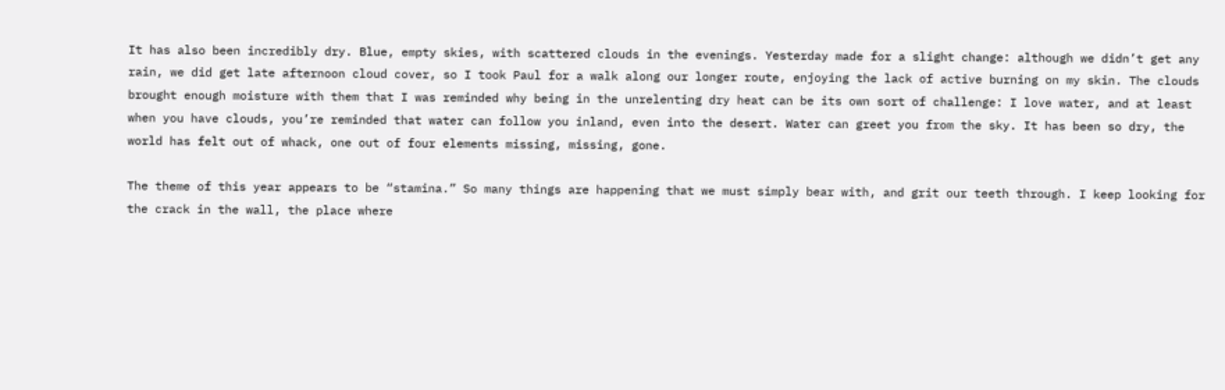It has also been incredibly dry. Blue, empty skies, with scattered clouds in the evenings. Yesterday made for a slight change: although we didn’t get any rain, we did get late afternoon cloud cover, so I took Paul for a walk along our longer route, enjoying the lack of active burning on my skin. The clouds brought enough moisture with them that I was reminded why being in the unrelenting dry heat can be its own sort of challenge: I love water, and at least when you have clouds, you’re reminded that water can follow you inland, even into the desert. Water can greet you from the sky. It has been so dry, the world has felt out of whack, one out of four elements missing, missing, gone.

The theme of this year appears to be “stamina.” So many things are happening that we must simply bear with, and grit our teeth through. I keep looking for the crack in the wall, the place where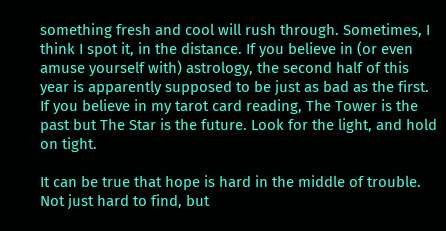something fresh and cool will rush through. Sometimes, I think I spot it, in the distance. If you believe in (or even amuse yourself with) astrology, the second half of this year is apparently supposed to be just as bad as the first. If you believe in my tarot card reading, The Tower is the past but The Star is the future. Look for the light, and hold on tight.

It can be true that hope is hard in the middle of trouble. Not just hard to find, but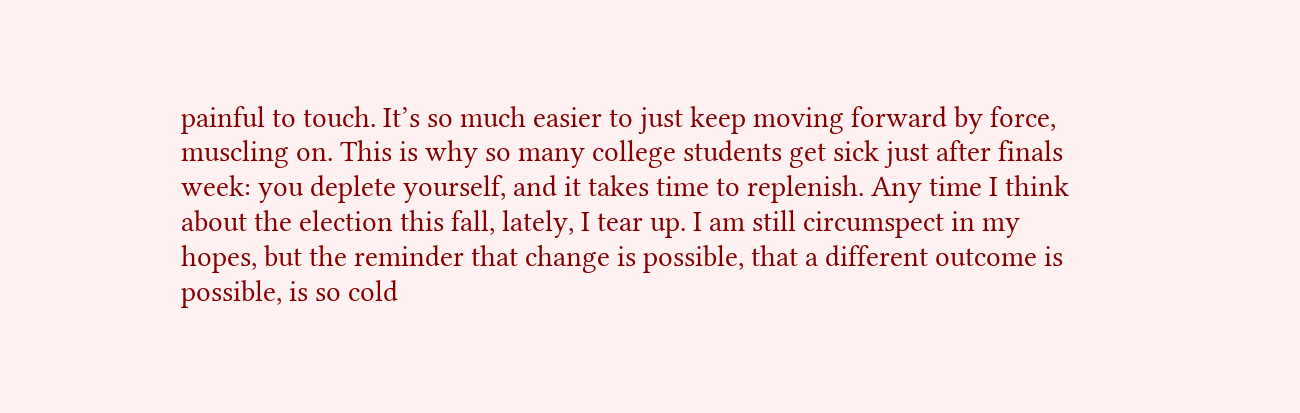painful to touch. It’s so much easier to just keep moving forward by force, muscling on. This is why so many college students get sick just after finals week: you deplete yourself, and it takes time to replenish. Any time I think about the election this fall, lately, I tear up. I am still circumspect in my hopes, but the reminder that change is possible, that a different outcome is possible, is so cold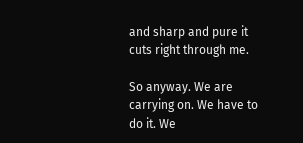and sharp and pure it cuts right through me.

So anyway. We are carrying on. We have to do it. We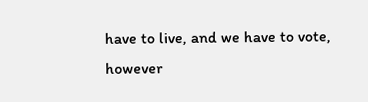have to live, and we have to vote, however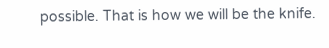possible. That is how we will be the knife.